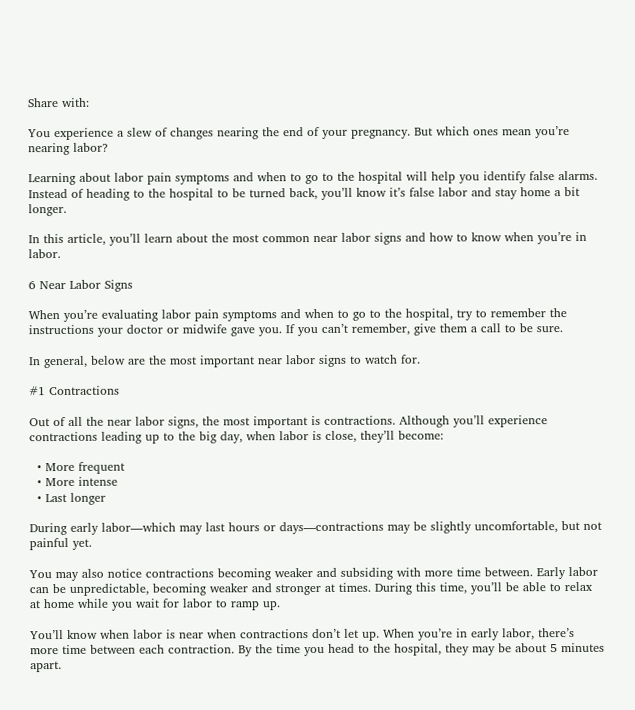Share with:

You experience a slew of changes nearing the end of your pregnancy. But which ones mean you’re nearing labor?

Learning about labor pain symptoms and when to go to the hospital will help you identify false alarms. Instead of heading to the hospital to be turned back, you’ll know it’s false labor and stay home a bit longer.

In this article, you’ll learn about the most common near labor signs and how to know when you’re in labor.

6 Near Labor Signs

When you’re evaluating labor pain symptoms and when to go to the hospital, try to remember the instructions your doctor or midwife gave you. If you can’t remember, give them a call to be sure.

In general, below are the most important near labor signs to watch for.

#1 Contractions

Out of all the near labor signs, the most important is contractions. Although you’ll experience contractions leading up to the big day, when labor is close, they’ll become:

  • More frequent
  • More intense
  • Last longer

During early labor—which may last hours or days—contractions may be slightly uncomfortable, but not painful yet.

You may also notice contractions becoming weaker and subsiding with more time between. Early labor can be unpredictable, becoming weaker and stronger at times. During this time, you’ll be able to relax at home while you wait for labor to ramp up.

You’ll know when labor is near when contractions don’t let up. When you’re in early labor, there’s more time between each contraction. By the time you head to the hospital, they may be about 5 minutes apart.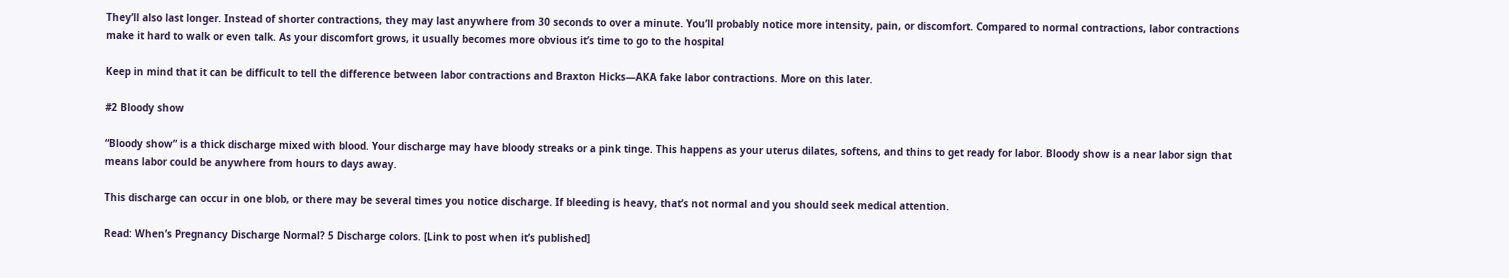They’ll also last longer. Instead of shorter contractions, they may last anywhere from 30 seconds to over a minute. You’ll probably notice more intensity, pain, or discomfort. Compared to normal contractions, labor contractions make it hard to walk or even talk. As your discomfort grows, it usually becomes more obvious it’s time to go to the hospital

Keep in mind that it can be difficult to tell the difference between labor contractions and Braxton Hicks—AKA fake labor contractions. More on this later.

#2 Bloody show

“Bloody show” is a thick discharge mixed with blood. Your discharge may have bloody streaks or a pink tinge. This happens as your uterus dilates, softens, and thins to get ready for labor. Bloody show is a near labor sign that means labor could be anywhere from hours to days away.

This discharge can occur in one blob, or there may be several times you notice discharge. If bleeding is heavy, that’s not normal and you should seek medical attention.

Read: When’s Pregnancy Discharge Normal? 5 Discharge colors. [Link to post when it’s published]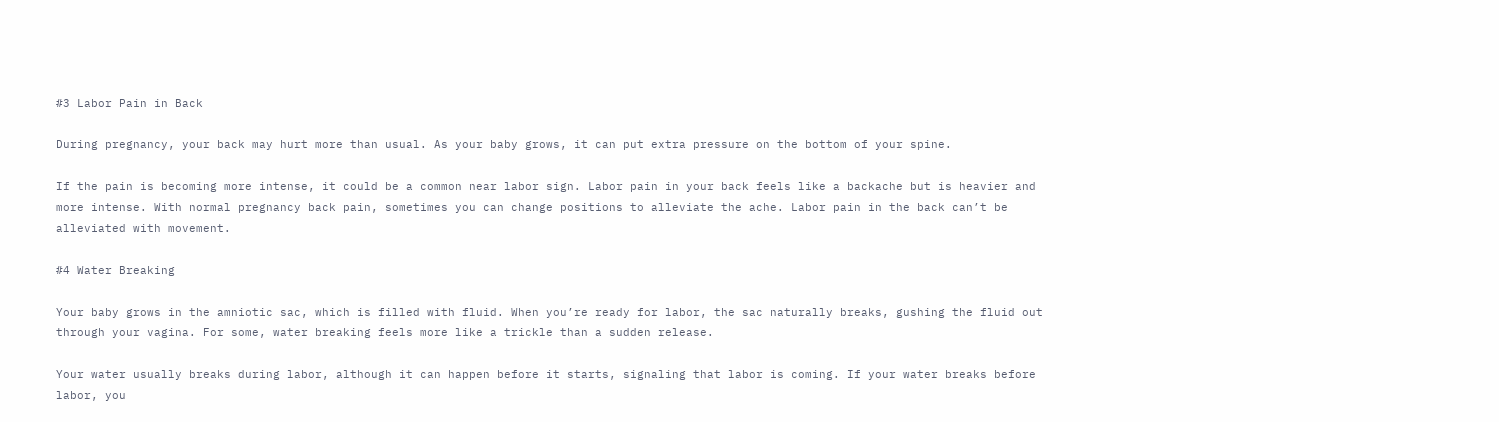#3 Labor Pain in Back

During pregnancy, your back may hurt more than usual. As your baby grows, it can put extra pressure on the bottom of your spine.

If the pain is becoming more intense, it could be a common near labor sign. Labor pain in your back feels like a backache but is heavier and more intense. With normal pregnancy back pain, sometimes you can change positions to alleviate the ache. Labor pain in the back can’t be alleviated with movement.

#4 Water Breaking

Your baby grows in the amniotic sac, which is filled with fluid. When you’re ready for labor, the sac naturally breaks, gushing the fluid out through your vagina. For some, water breaking feels more like a trickle than a sudden release.

Your water usually breaks during labor, although it can happen before it starts, signaling that labor is coming. If your water breaks before labor, you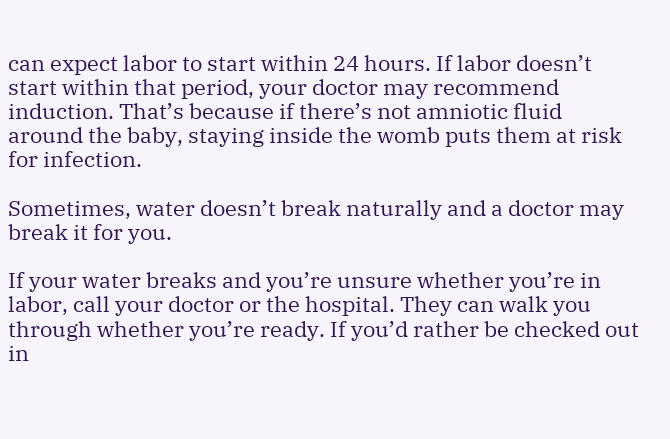can expect labor to start within 24 hours. If labor doesn’t start within that period, your doctor may recommend induction. That’s because if there’s not amniotic fluid around the baby, staying inside the womb puts them at risk for infection.

Sometimes, water doesn’t break naturally and a doctor may break it for you.

If your water breaks and you’re unsure whether you’re in labor, call your doctor or the hospital. They can walk you through whether you’re ready. If you’d rather be checked out in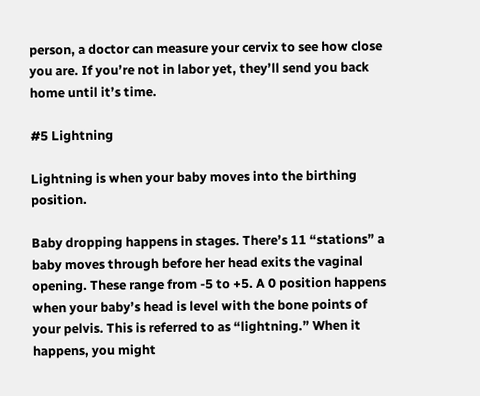person, a doctor can measure your cervix to see how close you are. If you’re not in labor yet, they’ll send you back home until it’s time.

#5 Lightning

Lightning is when your baby moves into the birthing position.

Baby dropping happens in stages. There’s 11 “stations” a baby moves through before her head exits the vaginal opening. These range from -5 to +5. A 0 position happens when your baby’s head is level with the bone points of your pelvis. This is referred to as “lightning.” When it happens, you might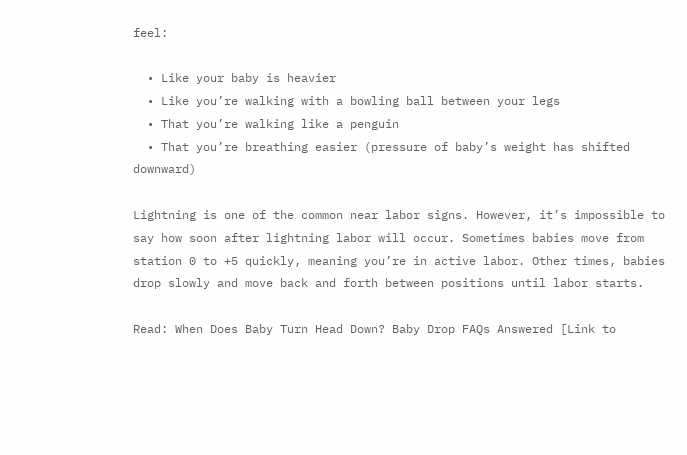feel:

  • Like your baby is heavier
  • Like you’re walking with a bowling ball between your legs
  • That you’re walking like a penguin
  • That you’re breathing easier (pressure of baby’s weight has shifted downward)

Lightning is one of the common near labor signs. However, it’s impossible to say how soon after lightning labor will occur. Sometimes babies move from station 0 to +5 quickly, meaning you’re in active labor. Other times, babies drop slowly and move back and forth between positions until labor starts.

Read: When Does Baby Turn Head Down? Baby Drop FAQs Answered [Link to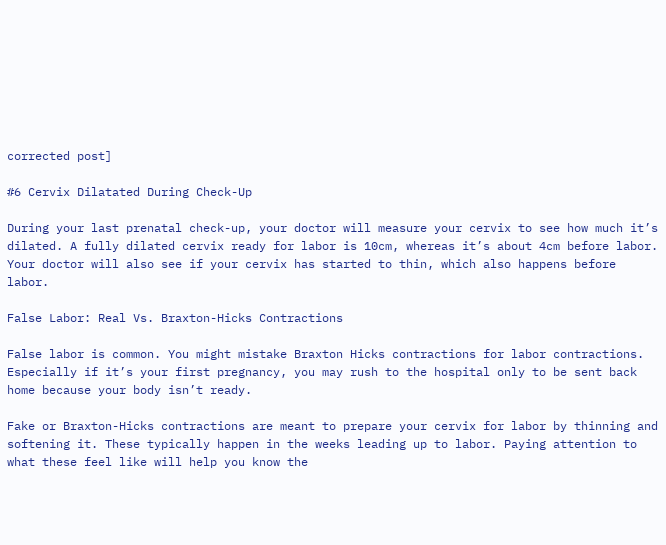corrected post]

#6 Cervix Dilatated During Check-Up

During your last prenatal check-up, your doctor will measure your cervix to see how much it’s dilated. A fully dilated cervix ready for labor is 10cm, whereas it’s about 4cm before labor. Your doctor will also see if your cervix has started to thin, which also happens before labor.

False Labor: Real Vs. Braxton-Hicks Contractions

False labor is common. You might mistake Braxton Hicks contractions for labor contractions. Especially if it’s your first pregnancy, you may rush to the hospital only to be sent back home because your body isn’t ready.

Fake or Braxton-Hicks contractions are meant to prepare your cervix for labor by thinning and softening it. These typically happen in the weeks leading up to labor. Paying attention to what these feel like will help you know the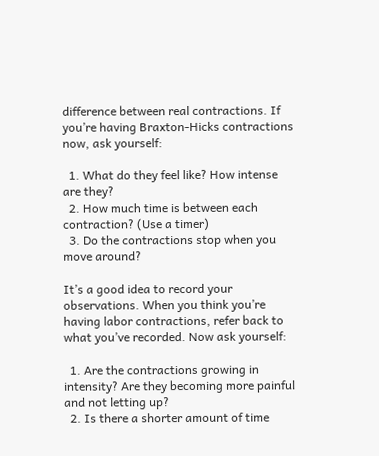difference between real contractions. If you’re having Braxton-Hicks contractions now, ask yourself:

  1. What do they feel like? How intense are they?
  2. How much time is between each contraction? (Use a timer)
  3. Do the contractions stop when you move around?

It’s a good idea to record your observations. When you think you’re having labor contractions, refer back to what you’ve recorded. Now ask yourself:

  1. Are the contractions growing in intensity? Are they becoming more painful and not letting up?
  2. Is there a shorter amount of time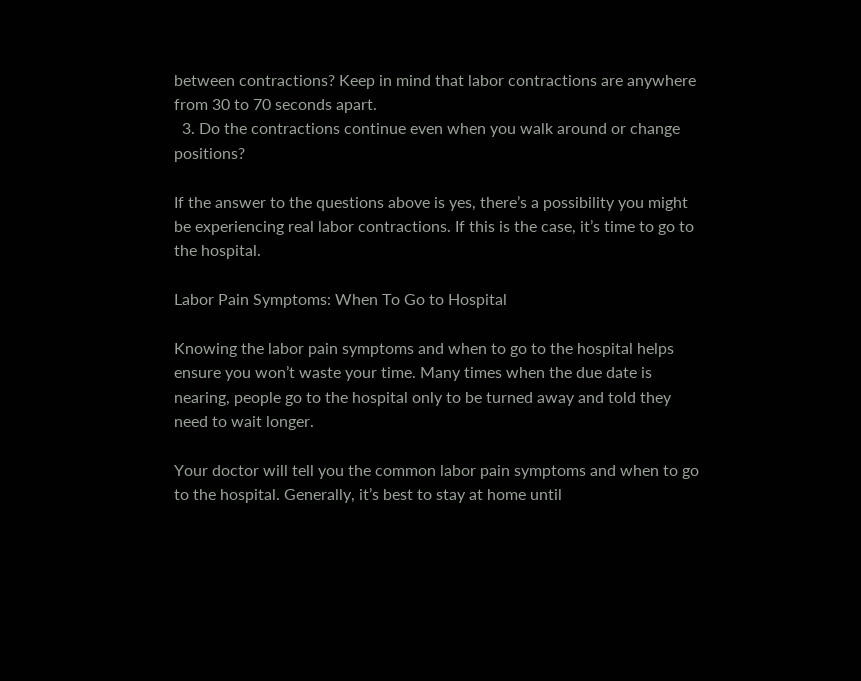between contractions? Keep in mind that labor contractions are anywhere from 30 to 70 seconds apart.
  3. Do the contractions continue even when you walk around or change positions?

If the answer to the questions above is yes, there’s a possibility you might be experiencing real labor contractions. If this is the case, it’s time to go to the hospital.

Labor Pain Symptoms: When To Go to Hospital

Knowing the labor pain symptoms and when to go to the hospital helps ensure you won’t waste your time. Many times when the due date is nearing, people go to the hospital only to be turned away and told they need to wait longer.

Your doctor will tell you the common labor pain symptoms and when to go to the hospital. Generally, it’s best to stay at home until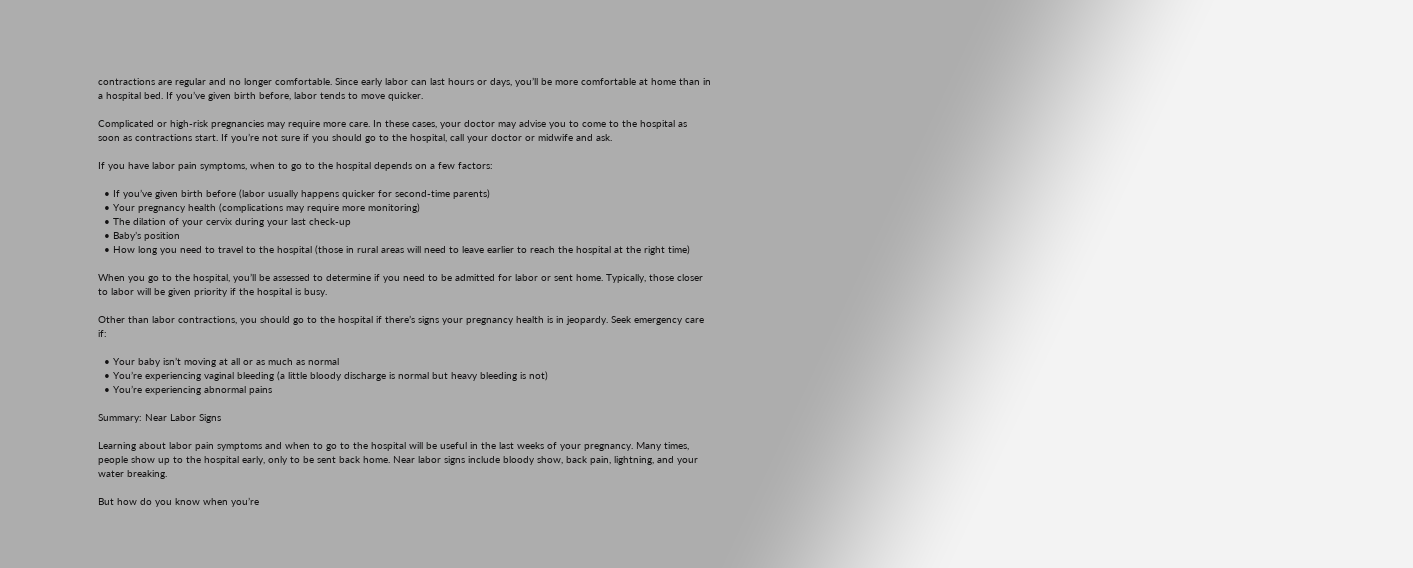contractions are regular and no longer comfortable. Since early labor can last hours or days, you’ll be more comfortable at home than in a hospital bed. If you’ve given birth before, labor tends to move quicker.

Complicated or high-risk pregnancies may require more care. In these cases, your doctor may advise you to come to the hospital as soon as contractions start. If you’re not sure if you should go to the hospital, call your doctor or midwife and ask.

If you have labor pain symptoms, when to go to the hospital depends on a few factors:

  • If you’ve given birth before (labor usually happens quicker for second-time parents)
  • Your pregnancy health (complications may require more monitoring)
  • The dilation of your cervix during your last check-up
  • Baby’s position
  • How long you need to travel to the hospital (those in rural areas will need to leave earlier to reach the hospital at the right time)

When you go to the hospital, you’ll be assessed to determine if you need to be admitted for labor or sent home. Typically, those closer to labor will be given priority if the hospital is busy.

Other than labor contractions, you should go to the hospital if there’s signs your pregnancy health is in jeopardy. Seek emergency care if:

  • Your baby isn’t moving at all or as much as normal
  • You’re experiencing vaginal bleeding (a little bloody discharge is normal but heavy bleeding is not)
  • You’re experiencing abnormal pains

Summary: Near Labor Signs

Learning about labor pain symptoms and when to go to the hospital will be useful in the last weeks of your pregnancy. Many times, people show up to the hospital early, only to be sent back home. Near labor signs include bloody show, back pain, lightning, and your water breaking.

But how do you know when you’re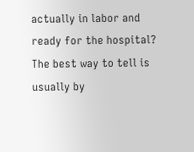actually in labor and ready for the hospital? The best way to tell is usually by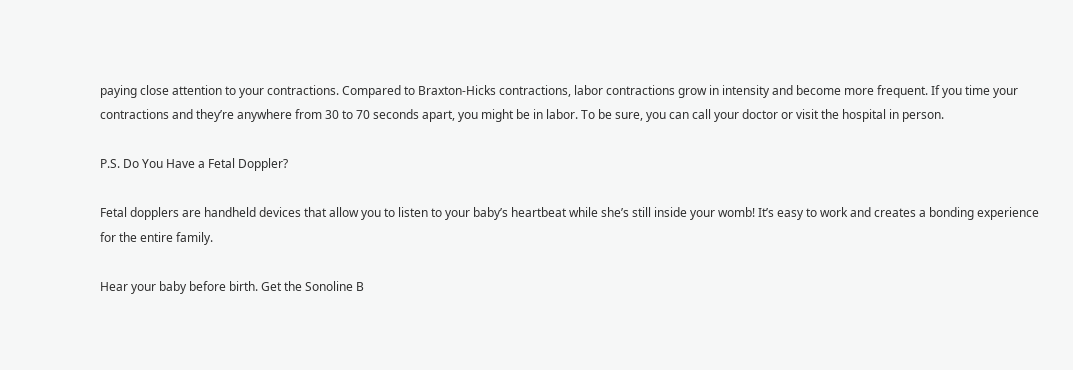paying close attention to your contractions. Compared to Braxton-Hicks contractions, labor contractions grow in intensity and become more frequent. If you time your contractions and they’re anywhere from 30 to 70 seconds apart, you might be in labor. To be sure, you can call your doctor or visit the hospital in person.

P.S. Do You Have a Fetal Doppler?

Fetal dopplers are handheld devices that allow you to listen to your baby’s heartbeat while she’s still inside your womb! It’s easy to work and creates a bonding experience for the entire family.

Hear your baby before birth. Get the Sonoline B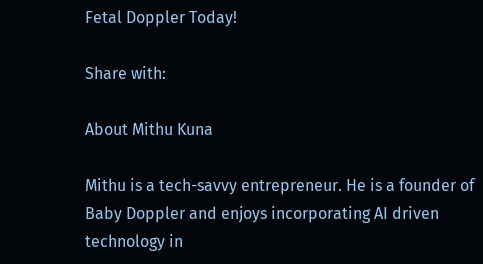Fetal Doppler Today!

Share with:

About Mithu Kuna

Mithu is a tech-savvy entrepreneur. He is a founder of Baby Doppler and enjoys incorporating AI driven technology in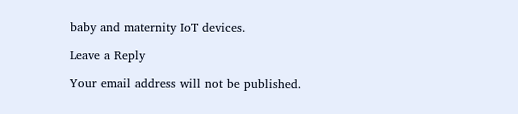baby and maternity IoT devices.

Leave a Reply

Your email address will not be published.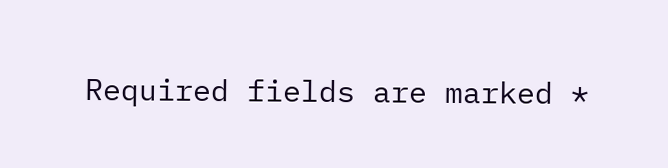Required fields are marked *